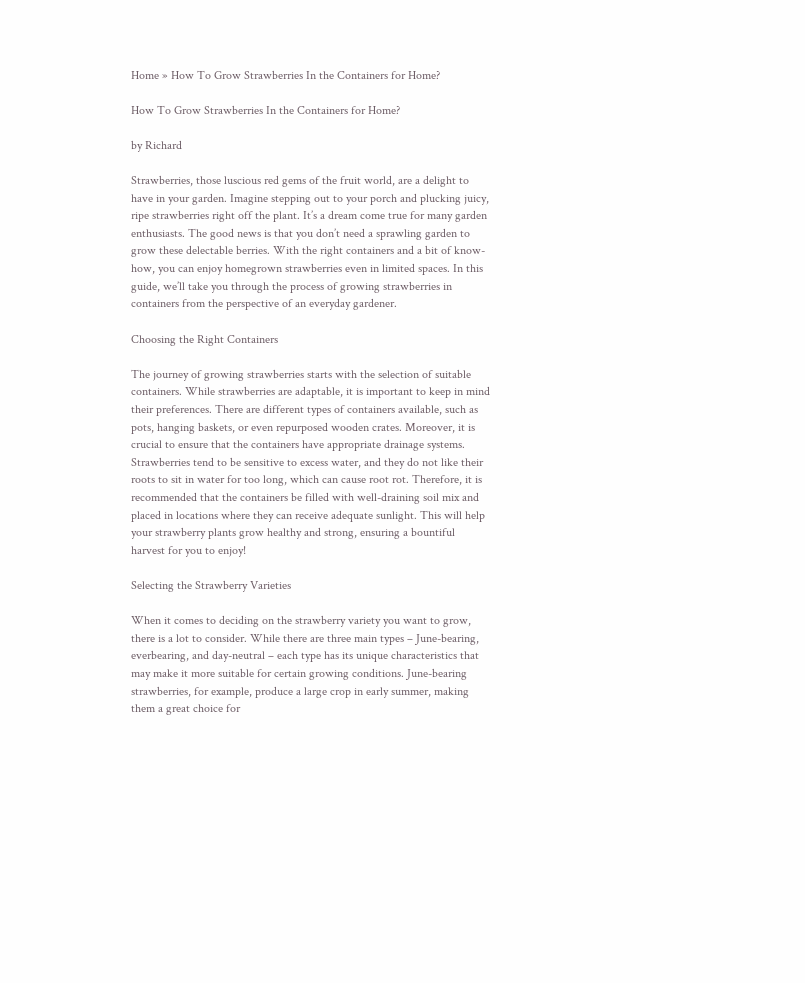Home » How To Grow Strawberries In the Containers for Home?

How To Grow Strawberries In the Containers for Home?

by Richard

Strawberries, those luscious red gems of the fruit world, are a delight to have in your garden. Imagine stepping out to your porch and plucking juicy, ripe strawberries right off the plant. It’s a dream come true for many garden enthusiasts. The good news is that you don’t need a sprawling garden to grow these delectable berries. With the right containers and a bit of know-how, you can enjoy homegrown strawberries even in limited spaces. In this guide, we’ll take you through the process of growing strawberries in containers from the perspective of an everyday gardener.

Choosing the Right Containers

The journey of growing strawberries starts with the selection of suitable containers. While strawberries are adaptable, it is important to keep in mind their preferences. There are different types of containers available, such as pots, hanging baskets, or even repurposed wooden crates. Moreover, it is crucial to ensure that the containers have appropriate drainage systems. Strawberries tend to be sensitive to excess water, and they do not like their roots to sit in water for too long, which can cause root rot. Therefore, it is recommended that the containers be filled with well-draining soil mix and placed in locations where they can receive adequate sunlight. This will help your strawberry plants grow healthy and strong, ensuring a bountiful harvest for you to enjoy!

Selecting the Strawberry Varieties

When it comes to deciding on the strawberry variety you want to grow, there is a lot to consider. While there are three main types – June-bearing, everbearing, and day-neutral – each type has its unique characteristics that may make it more suitable for certain growing conditions. June-bearing strawberries, for example, produce a large crop in early summer, making them a great choice for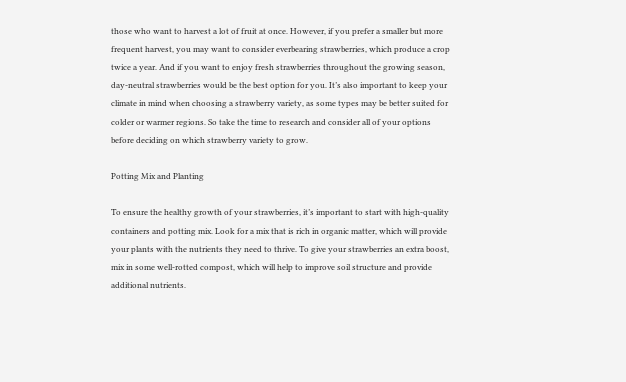those who want to harvest a lot of fruit at once. However, if you prefer a smaller but more frequent harvest, you may want to consider everbearing strawberries, which produce a crop twice a year. And if you want to enjoy fresh strawberries throughout the growing season, day-neutral strawberries would be the best option for you. It’s also important to keep your climate in mind when choosing a strawberry variety, as some types may be better suited for colder or warmer regions. So take the time to research and consider all of your options before deciding on which strawberry variety to grow.

Potting Mix and Planting

To ensure the healthy growth of your strawberries, it’s important to start with high-quality containers and potting mix. Look for a mix that is rich in organic matter, which will provide your plants with the nutrients they need to thrive. To give your strawberries an extra boost, mix in some well-rotted compost, which will help to improve soil structure and provide additional nutrients.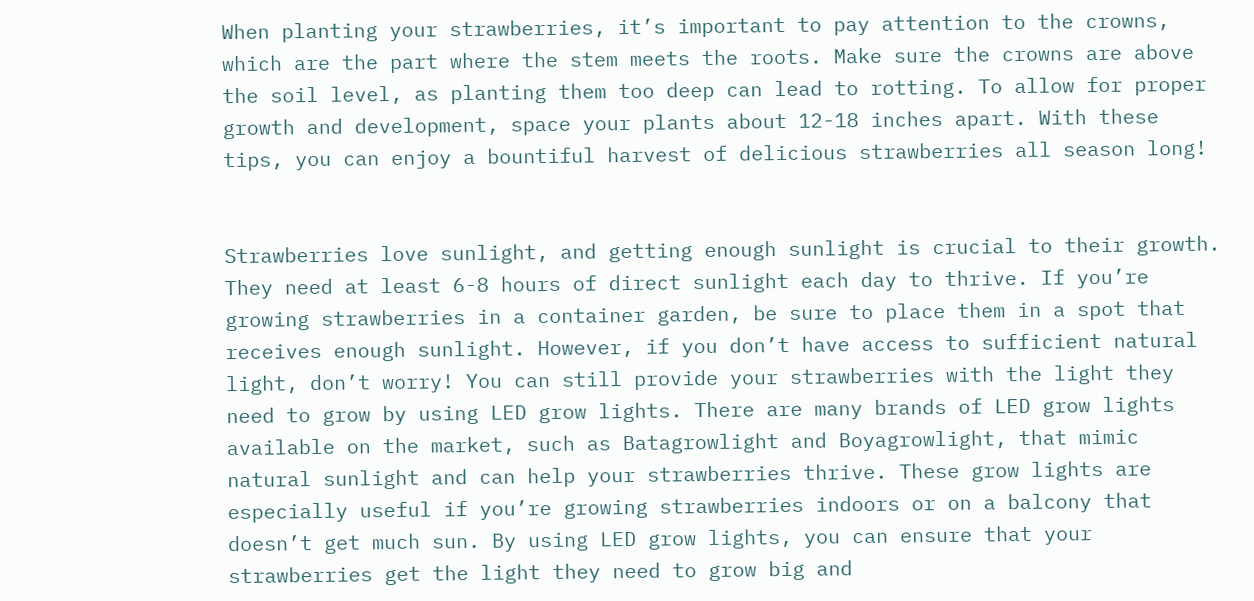When planting your strawberries, it’s important to pay attention to the crowns, which are the part where the stem meets the roots. Make sure the crowns are above the soil level, as planting them too deep can lead to rotting. To allow for proper growth and development, space your plants about 12-18 inches apart. With these tips, you can enjoy a bountiful harvest of delicious strawberries all season long!


Strawberries love sunlight, and getting enough sunlight is crucial to their growth. They need at least 6-8 hours of direct sunlight each day to thrive. If you’re growing strawberries in a container garden, be sure to place them in a spot that receives enough sunlight. However, if you don’t have access to sufficient natural light, don’t worry! You can still provide your strawberries with the light they need to grow by using LED grow lights. There are many brands of LED grow lights available on the market, such as Batagrowlight and Boyagrowlight, that mimic natural sunlight and can help your strawberries thrive. These grow lights are especially useful if you’re growing strawberries indoors or on a balcony that doesn’t get much sun. By using LED grow lights, you can ensure that your strawberries get the light they need to grow big and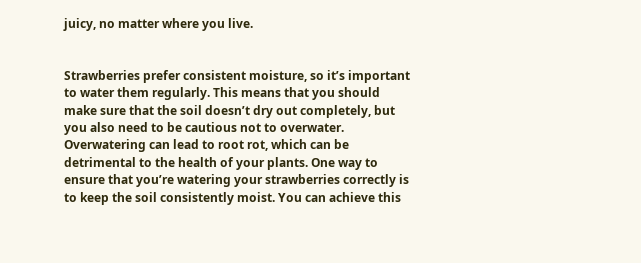juicy, no matter where you live.


Strawberries prefer consistent moisture, so it’s important to water them regularly. This means that you should make sure that the soil doesn’t dry out completely, but you also need to be cautious not to overwater. Overwatering can lead to root rot, which can be detrimental to the health of your plants. One way to ensure that you’re watering your strawberries correctly is to keep the soil consistently moist. You can achieve this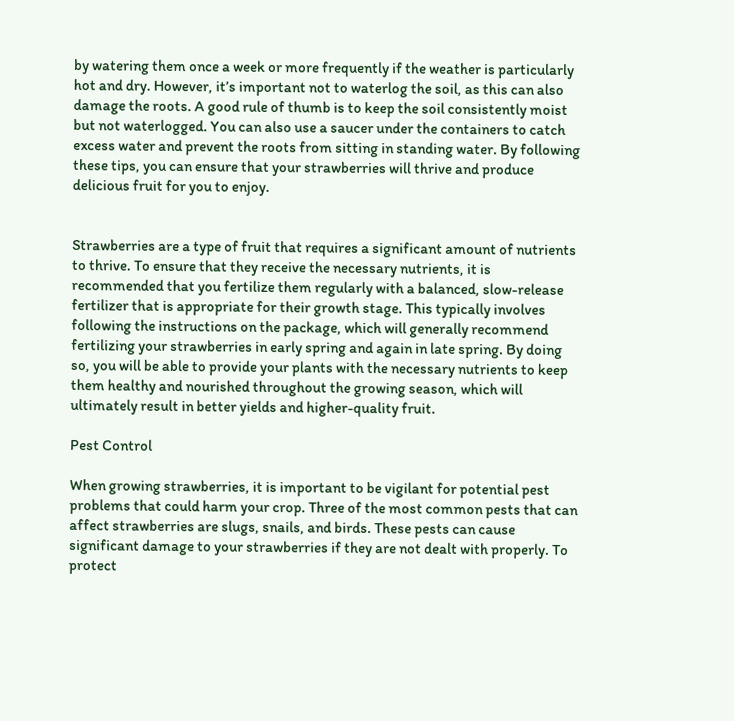by watering them once a week or more frequently if the weather is particularly hot and dry. However, it’s important not to waterlog the soil, as this can also damage the roots. A good rule of thumb is to keep the soil consistently moist but not waterlogged. You can also use a saucer under the containers to catch excess water and prevent the roots from sitting in standing water. By following these tips, you can ensure that your strawberries will thrive and produce delicious fruit for you to enjoy.


Strawberries are a type of fruit that requires a significant amount of nutrients to thrive. To ensure that they receive the necessary nutrients, it is recommended that you fertilize them regularly with a balanced, slow-release fertilizer that is appropriate for their growth stage. This typically involves following the instructions on the package, which will generally recommend fertilizing your strawberries in early spring and again in late spring. By doing so, you will be able to provide your plants with the necessary nutrients to keep them healthy and nourished throughout the growing season, which will ultimately result in better yields and higher-quality fruit.

Pest Control

When growing strawberries, it is important to be vigilant for potential pest problems that could harm your crop. Three of the most common pests that can affect strawberries are slugs, snails, and birds. These pests can cause significant damage to your strawberries if they are not dealt with properly. To protect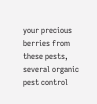your precious berries from these pests, several organic pest control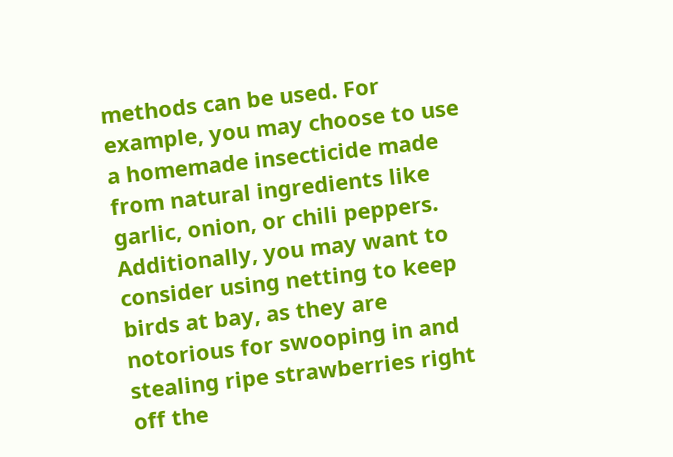methods can be used. For example, you may choose to use a homemade insecticide made from natural ingredients like garlic, onion, or chili peppers. Additionally, you may want to consider using netting to keep birds at bay, as they are notorious for swooping in and stealing ripe strawberries right off the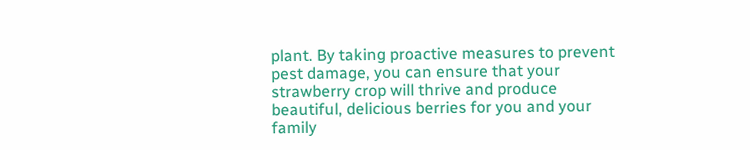plant. By taking proactive measures to prevent pest damage, you can ensure that your strawberry crop will thrive and produce beautiful, delicious berries for you and your family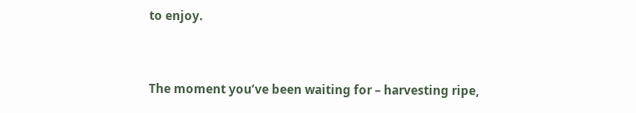to enjoy.


The moment you’ve been waiting for – harvesting ripe,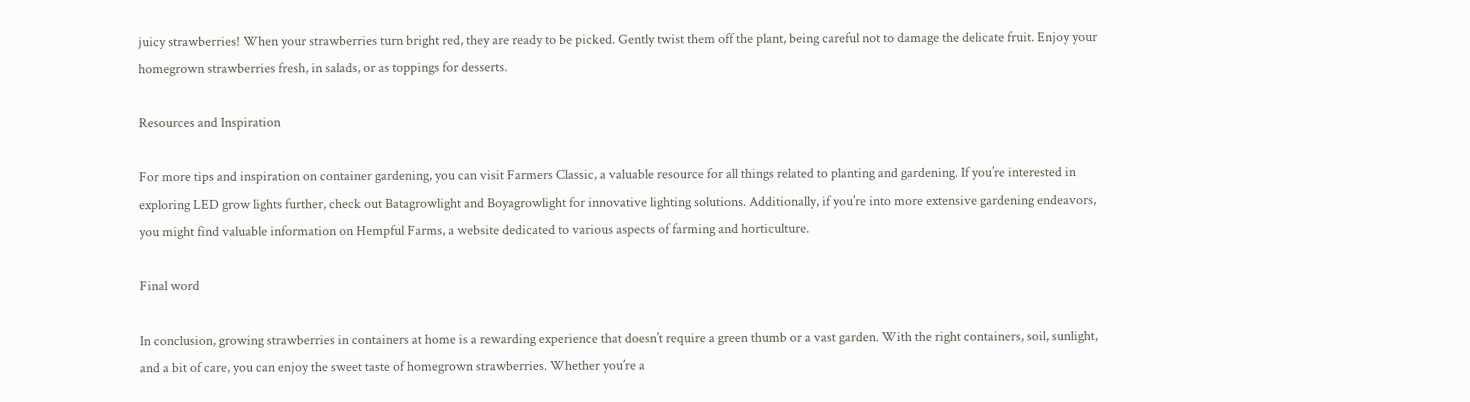juicy strawberries! When your strawberries turn bright red, they are ready to be picked. Gently twist them off the plant, being careful not to damage the delicate fruit. Enjoy your homegrown strawberries fresh, in salads, or as toppings for desserts.

Resources and Inspiration

For more tips and inspiration on container gardening, you can visit Farmers Classic, a valuable resource for all things related to planting and gardening. If you’re interested in exploring LED grow lights further, check out Batagrowlight and Boyagrowlight for innovative lighting solutions. Additionally, if you’re into more extensive gardening endeavors, you might find valuable information on Hempful Farms, a website dedicated to various aspects of farming and horticulture.

Final word

In conclusion, growing strawberries in containers at home is a rewarding experience that doesn’t require a green thumb or a vast garden. With the right containers, soil, sunlight, and a bit of care, you can enjoy the sweet taste of homegrown strawberries. Whether you’re a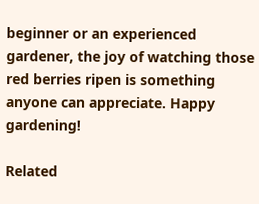beginner or an experienced gardener, the joy of watching those red berries ripen is something anyone can appreciate. Happy gardening!

Related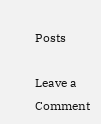Posts

Leave a Comment